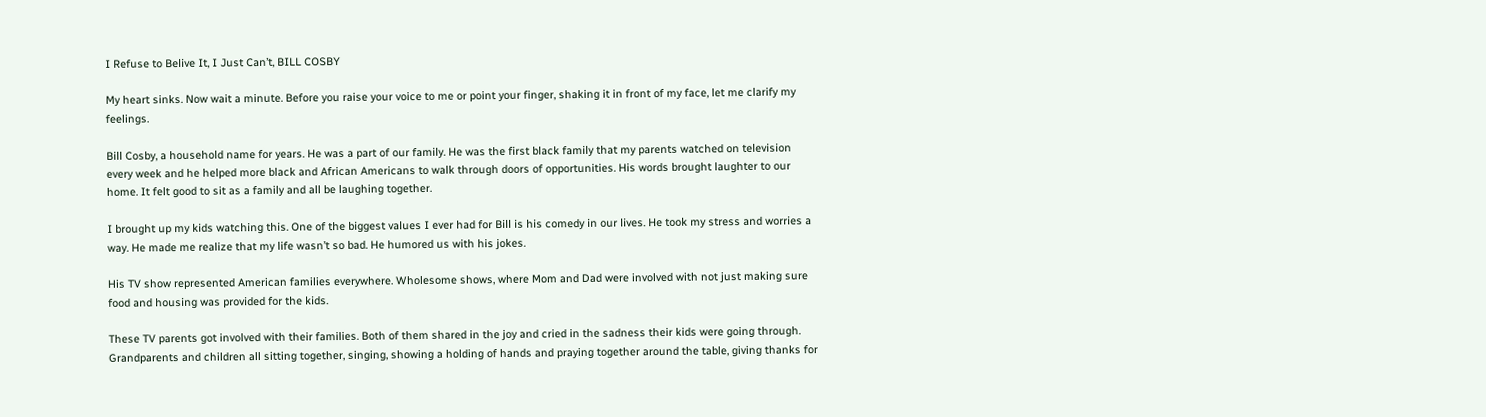I Refuse to Belive It, I Just Can’t, BILL COSBY

My heart sinks. Now wait a minute. Before you raise your voice to me or point your finger, shaking it in front of my face, let me clarify my feelings.

Bill Cosby, a household name for years. He was a part of our family. He was the first black family that my parents watched on television every week and he helped more black and African Americans to walk through doors of opportunities. His words brought laughter to our home. It felt good to sit as a family and all be laughing together.

I brought up my kids watching this. One of the biggest values I ever had for Bill is his comedy in our lives. He took my stress and worries a way. He made me realize that my life wasn’t so bad. He humored us with his jokes.

His TV show represented American families everywhere. Wholesome shows, where Mom and Dad were involved with not just making sure food and housing was provided for the kids.

These TV parents got involved with their families. Both of them shared in the joy and cried in the sadness their kids were going through. Grandparents and children all sitting together, singing, showing a holding of hands and praying together around the table, giving thanks for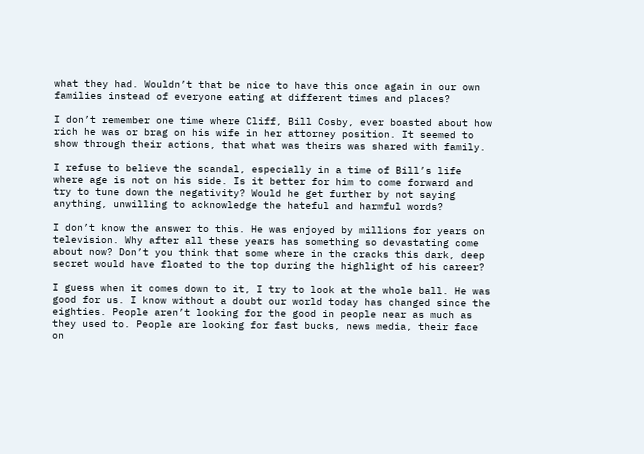what they had. Wouldn’t that be nice to have this once again in our own families instead of everyone eating at different times and places?

I don’t remember one time where Cliff, Bill Cosby, ever boasted about how rich he was or brag on his wife in her attorney position. It seemed to show through their actions, that what was theirs was shared with family.

I refuse to believe the scandal, especially in a time of Bill’s life where age is not on his side. Is it better for him to come forward and try to tune down the negativity? Would he get further by not saying anything, unwilling to acknowledge the hateful and harmful words?

I don’t know the answer to this. He was enjoyed by millions for years on television. Why after all these years has something so devastating come about now? Don’t you think that some where in the cracks this dark, deep secret would have floated to the top during the highlight of his career?

I guess when it comes down to it, I try to look at the whole ball. He was good for us. I know without a doubt our world today has changed since the eighties. People aren’t looking for the good in people near as much as they used to. People are looking for fast bucks, news media, their face on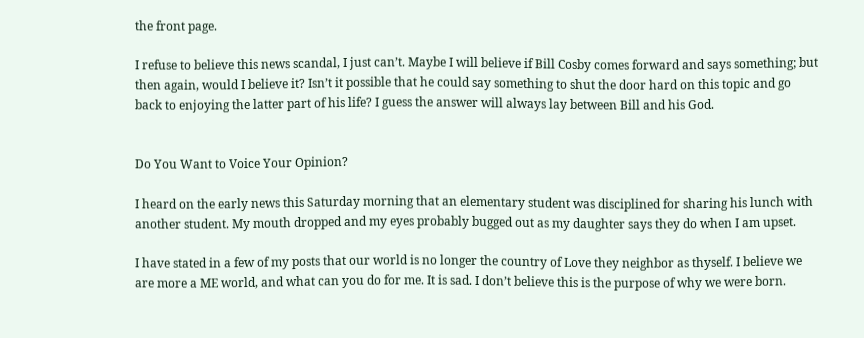the front page.

I refuse to believe this news scandal, I just can’t. Maybe I will believe if Bill Cosby comes forward and says something; but then again, would I believe it? Isn’t it possible that he could say something to shut the door hard on this topic and go back to enjoying the latter part of his life? I guess the answer will always lay between Bill and his God.


Do You Want to Voice Your Opinion?

I heard on the early news this Saturday morning that an elementary student was disciplined for sharing his lunch with another student. My mouth dropped and my eyes probably bugged out as my daughter says they do when I am upset.

I have stated in a few of my posts that our world is no longer the country of Love they neighbor as thyself. I believe we are more a ME world, and what can you do for me. It is sad. I don’t believe this is the purpose of why we were born.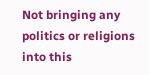Not bringing any politics or religions into this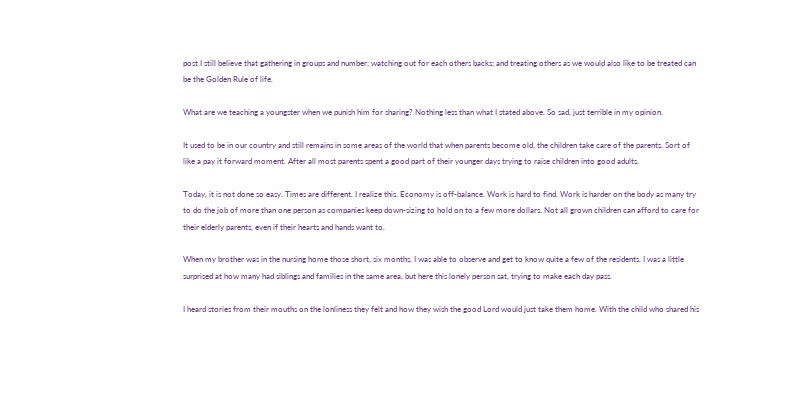post I still believe that gathering in groups and number; watching out for each others backs; and treating others as we would also like to be treated can be the Golden Rule of life.

What are we teaching a youngster when we punish him for sharing? Nothing less than what I stated above. So sad, just terrible in my opinion.

It used to be in our country and still remains in some areas of the world that when parents become old, the children take care of the parents. Sort of like a pay it forward moment. After all most parents spent a good part of their younger days trying to raise children into good adults.

Today, it is not done so easy. Times are different. I realize this. Economy is off-balance. Work is hard to find. Work is harder on the body as many try to do the job of more than one person as companies keep down-sizing to hold on to a few more dollars. Not all grown children can afford to care for their elderly parents, even if their hearts and hands want to.

When my brother was in the nursing home those short, six months, I was able to observe and get to know quite a few of the residents. I was a little surprised at how many had siblings and families in the same area, but here this lonely person sat, trying to make each day pass.

I heard stories from their mouths on the lonliness they felt and how they wish the good Lord would just take them home. With the child who shared his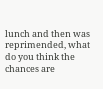lunch and then was reprimended, what do you think the chances are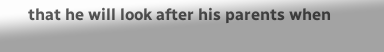that he will look after his parents when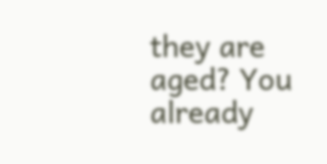they are aged? You already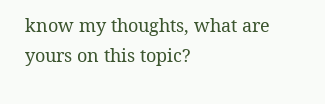know my thoughts, what are yours on this topic?